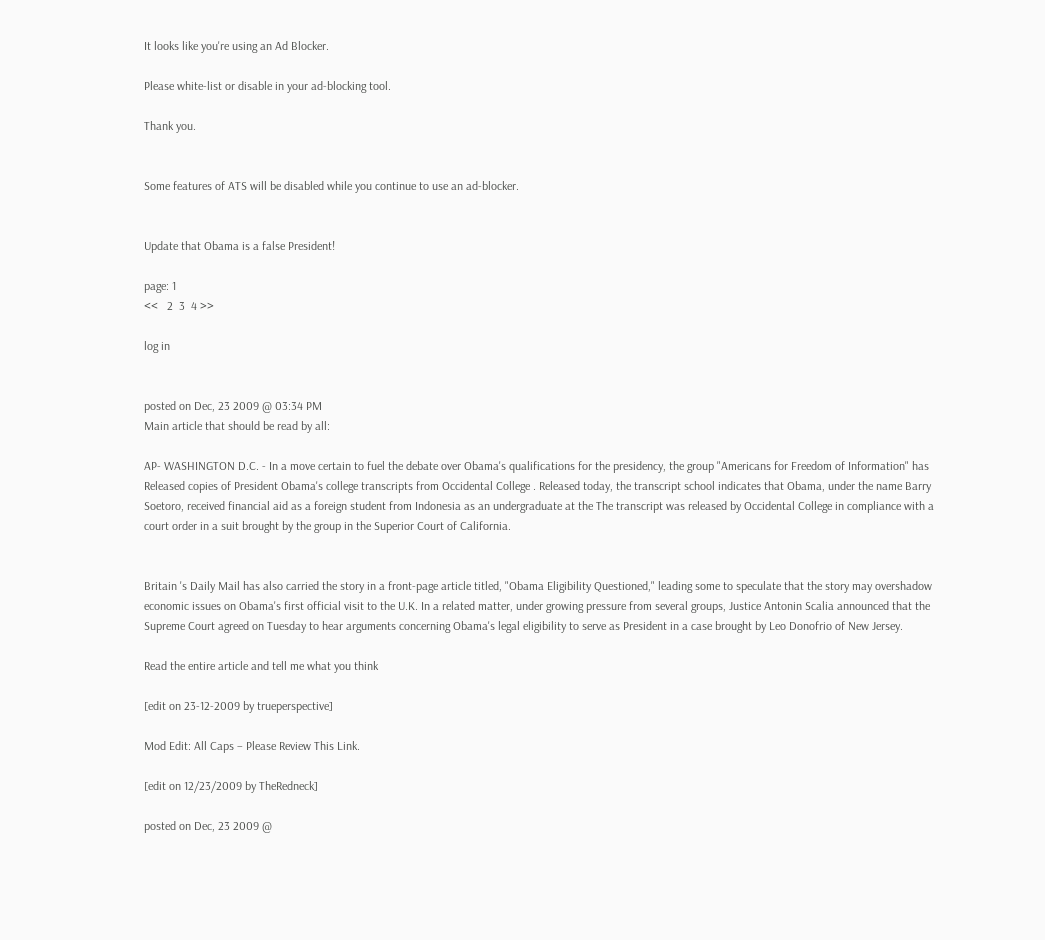It looks like you're using an Ad Blocker.

Please white-list or disable in your ad-blocking tool.

Thank you.


Some features of ATS will be disabled while you continue to use an ad-blocker.


Update that Obama is a false President!

page: 1
<<   2  3  4 >>

log in


posted on Dec, 23 2009 @ 03:34 PM
Main article that should be read by all:

AP- WASHINGTON D.C. - In a move certain to fuel the debate over Obama's qualifications for the presidency, the group "Americans for Freedom of Information" has Released copies of President Obama's college transcripts from Occidental College . Released today, the transcript school indicates that Obama, under the name Barry Soetoro, received financial aid as a foreign student from Indonesia as an undergraduate at the The transcript was released by Occidental College in compliance with a court order in a suit brought by the group in the Superior Court of California.


Britain 's Daily Mail has also carried the story in a front-page article titled, "Obama Eligibility Questioned," leading some to speculate that the story may overshadow economic issues on Obama's first official visit to the U.K. In a related matter, under growing pressure from several groups, Justice Antonin Scalia announced that the Supreme Court agreed on Tuesday to hear arguments concerning Obama's legal eligibility to serve as President in a case brought by Leo Donofrio of New Jersey.

Read the entire article and tell me what you think

[edit on 23-12-2009 by trueperspective]

Mod Edit: All Caps – Please Review This Link.

[edit on 12/23/2009 by TheRedneck]

posted on Dec, 23 2009 @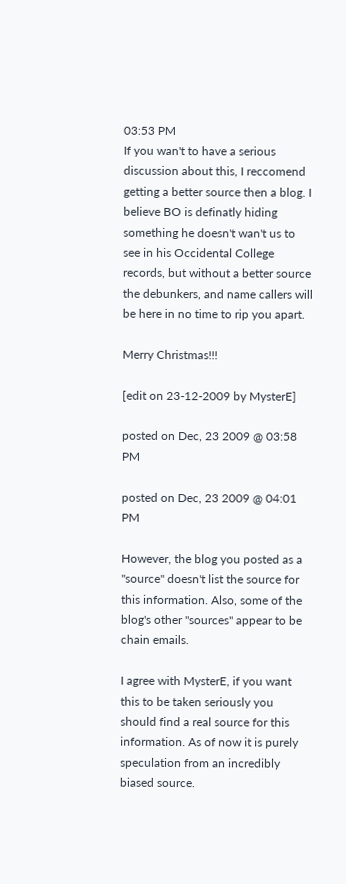03:53 PM
If you wan't to have a serious discussion about this, I reccomend getting a better source then a blog. I believe BO is definatly hiding something he doesn't wan't us to see in his Occidental College records, but without a better source the debunkers, and name callers will be here in no time to rip you apart.

Merry Christmas!!!

[edit on 23-12-2009 by MysterE]

posted on Dec, 23 2009 @ 03:58 PM

posted on Dec, 23 2009 @ 04:01 PM

However, the blog you posted as a "source" doesn't list the source for this information. Also, some of the blog's other "sources" appear to be chain emails.

I agree with MysterE, if you want this to be taken seriously you should find a real source for this information. As of now it is purely speculation from an incredibly biased source.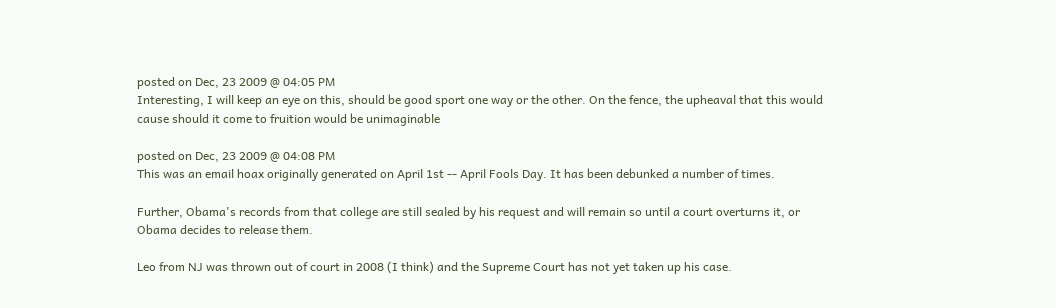posted on Dec, 23 2009 @ 04:05 PM
Interesting, I will keep an eye on this, should be good sport one way or the other. On the fence, the upheaval that this would cause should it come to fruition would be unimaginable

posted on Dec, 23 2009 @ 04:08 PM
This was an email hoax originally generated on April 1st -- April Fools Day. It has been debunked a number of times.

Further, Obama's records from that college are still sealed by his request and will remain so until a court overturns it, or Obama decides to release them.

Leo from NJ was thrown out of court in 2008 (I think) and the Supreme Court has not yet taken up his case.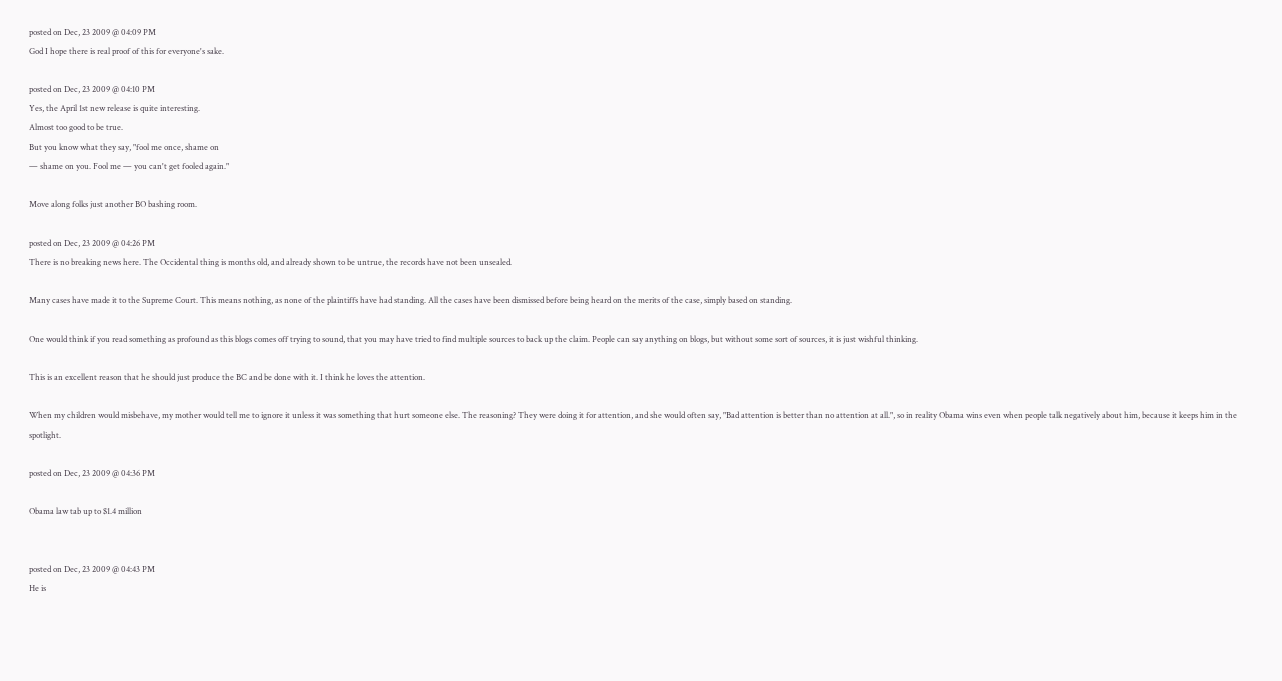posted on Dec, 23 2009 @ 04:09 PM
God I hope there is real proof of this for everyone's sake.

posted on Dec, 23 2009 @ 04:10 PM
Yes, the April 1st new release is quite interesting.
Almost too good to be true.
But you know what they say, "fool me once, shame on
— shame on you. Fool me — you can't get fooled again."

Move along folks just another BO bashing room.

posted on Dec, 23 2009 @ 04:26 PM
There is no breaking news here. The Occidental thing is months old, and already shown to be untrue, the records have not been unsealed.

Many cases have made it to the Supreme Court. This means nothing, as none of the plaintiffs have had standing. All the cases have been dismissed before being heard on the merits of the case, simply based on standing.

One would think if you read something as profound as this blogs comes off trying to sound, that you may have tried to find multiple sources to back up the claim. People can say anything on blogs, but without some sort of sources, it is just wishful thinking.

This is an excellent reason that he should just produce the BC and be done with it. I think he loves the attention.

When my children would misbehave, my mother would tell me to ignore it unless it was something that hurt someone else. The reasoning? They were doing it for attention, and she would often say, "Bad attention is better than no attention at all.", so in reality Obama wins even when people talk negatively about him, because it keeps him in the spotlight.

posted on Dec, 23 2009 @ 04:36 PM

Obama law tab up to $1.4 million


posted on Dec, 23 2009 @ 04:43 PM
He is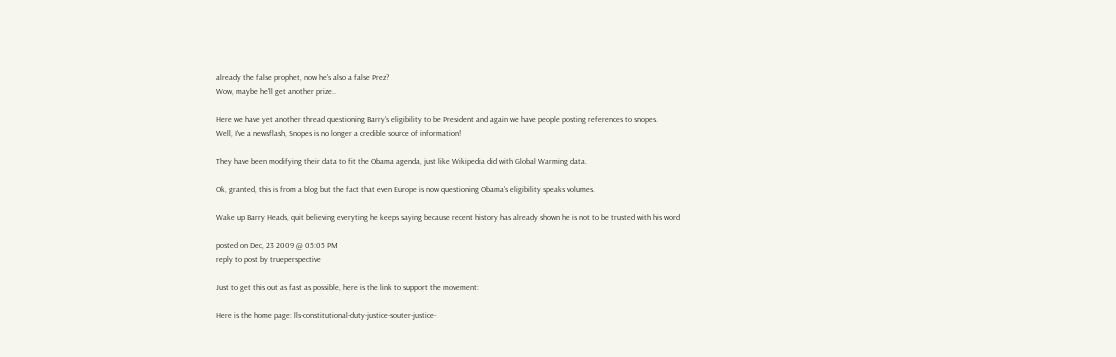already the false prophet, now he's also a false Prez?
Wow, maybe he'll get another prize..

Here we have yet another thread questioning Barry's eligibility to be President and again we have people posting references to snopes.
Well, I've a newsflash, Snopes is no longer a credible source of information!

They have been modifying their data to fit the Obama agenda, just like Wikipedia did with Global Warming data.

Ok, granted, this is from a blog but the fact that even Europe is now questioning Obama's eligibility speaks volumes.

Wake up Barry Heads, quit believing everyting he keeps saying because recent history has already shown he is not to be trusted with his word

posted on Dec, 23 2009 @ 05:05 PM
reply to post by trueperspective

Just to get this out as fast as possible, here is the link to support the movement:

Here is the home page: lls-constitutional-duty-justice-souter-justice-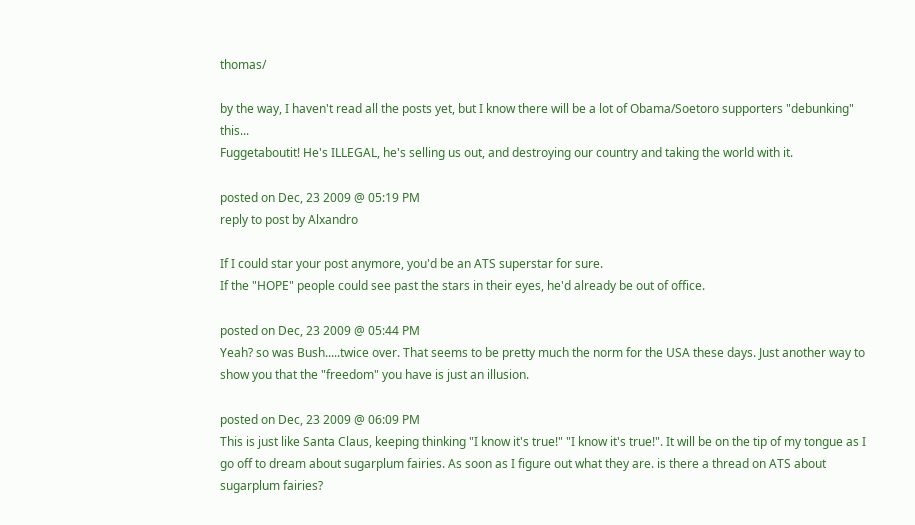thomas/

by the way, I haven't read all the posts yet, but I know there will be a lot of Obama/Soetoro supporters "debunking" this...
Fuggetaboutit! He's ILLEGAL, he's selling us out, and destroying our country and taking the world with it.

posted on Dec, 23 2009 @ 05:19 PM
reply to post by Alxandro

If I could star your post anymore, you'd be an ATS superstar for sure.
If the "HOPE" people could see past the stars in their eyes, he'd already be out of office.

posted on Dec, 23 2009 @ 05:44 PM
Yeah? so was Bush.....twice over. That seems to be pretty much the norm for the USA these days. Just another way to show you that the "freedom" you have is just an illusion.

posted on Dec, 23 2009 @ 06:09 PM
This is just like Santa Claus, keeping thinking "I know it's true!" "I know it's true!". It will be on the tip of my tongue as I go off to dream about sugarplum fairies. As soon as I figure out what they are. is there a thread on ATS about sugarplum fairies?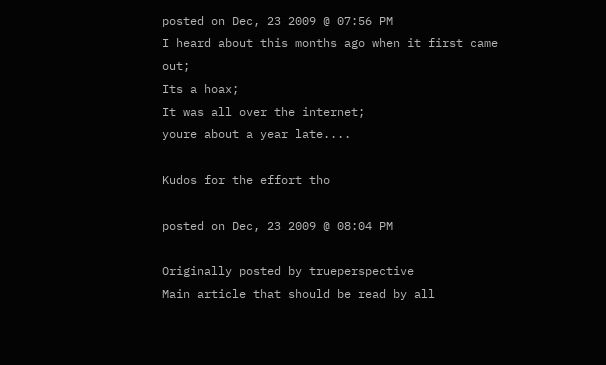posted on Dec, 23 2009 @ 07:56 PM
I heard about this months ago when it first came out;
Its a hoax;
It was all over the internet;
youre about a year late....

Kudos for the effort tho

posted on Dec, 23 2009 @ 08:04 PM

Originally posted by trueperspective
Main article that should be read by all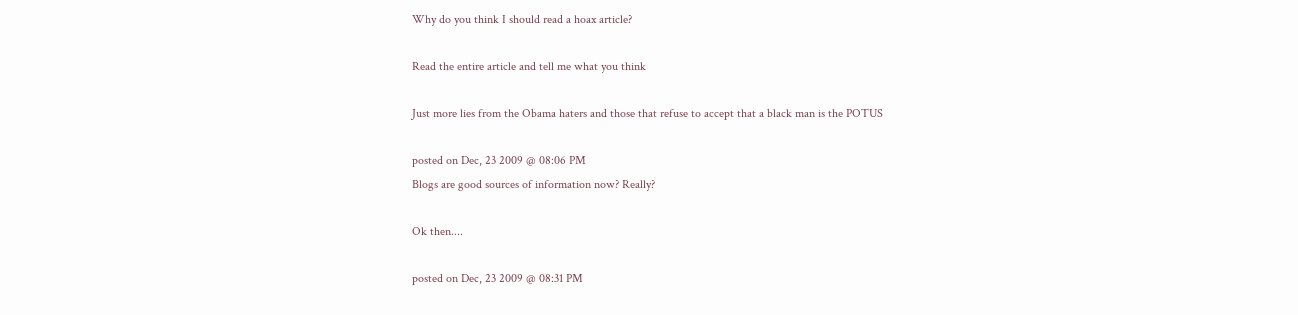Why do you think I should read a hoax article?

Read the entire article and tell me what you think

Just more lies from the Obama haters and those that refuse to accept that a black man is the POTUS

posted on Dec, 23 2009 @ 08:06 PM
Blogs are good sources of information now? Really?

Ok then....

posted on Dec, 23 2009 @ 08:31 PM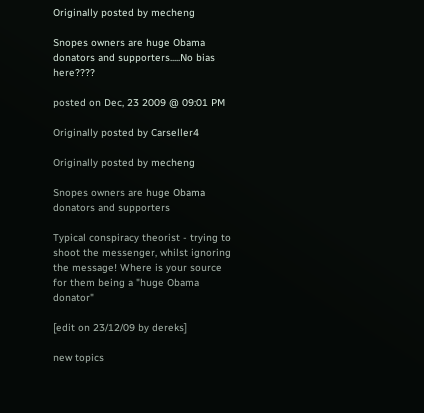Originally posted by mecheng

Snopes owners are huge Obama donators and supporters.....No bias here????

posted on Dec, 23 2009 @ 09:01 PM

Originally posted by Carseller4

Originally posted by mecheng

Snopes owners are huge Obama donators and supporters

Typical conspiracy theorist - trying to shoot the messenger, whilst ignoring the message! Where is your source for them being a "huge Obama donator"

[edit on 23/12/09 by dereks]

new topics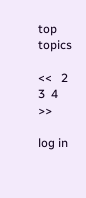top topics

<<   2  3  4 >>

log in